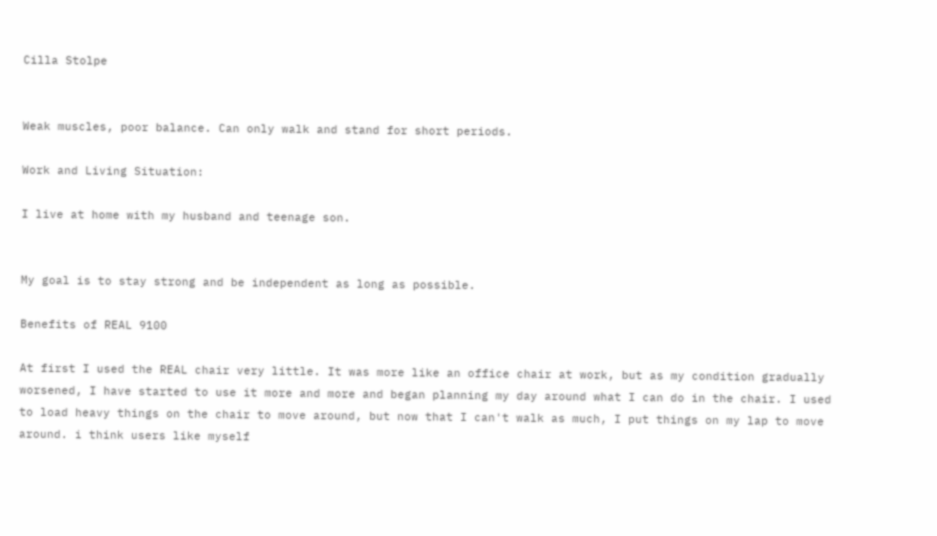Cilla Stolpe


Weak muscles, poor balance. Can only walk and stand for short periods.

Work and Living Situation:

I live at home with my husband and teenage son.


My goal is to stay strong and be independent as long as possible.

Benefits of REAL 9100

At first I used the REAL chair very little. It was more like an office chair at work, but as my condition gradually worsened, I have started to use it more and more and began planning my day around what I can do in the chair. I used to load heavy things on the chair to move around, but now that I can't walk as much, I put things on my lap to move around. i think users like myself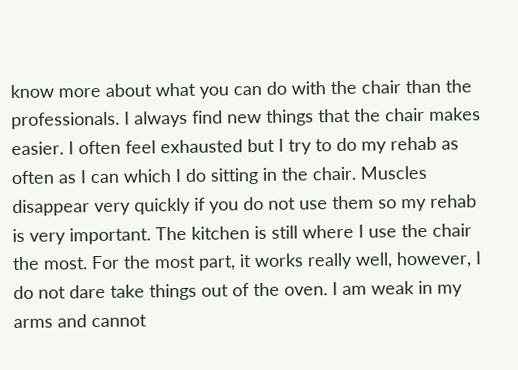know more about what you can do with the chair than the professionals. I always find new things that the chair makes easier. I often feel exhausted but I try to do my rehab as often as I can which I do sitting in the chair. Muscles disappear very quickly if you do not use them so my rehab is very important. The kitchen is still where I use the chair the most. For the most part, it works really well, however, I do not dare take things out of the oven. I am weak in my arms and cannot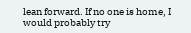lean forward. If no one is home, I would probably try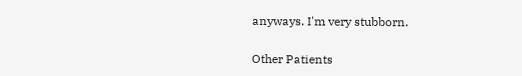anyways. I'm very stubborn.

Other Patients